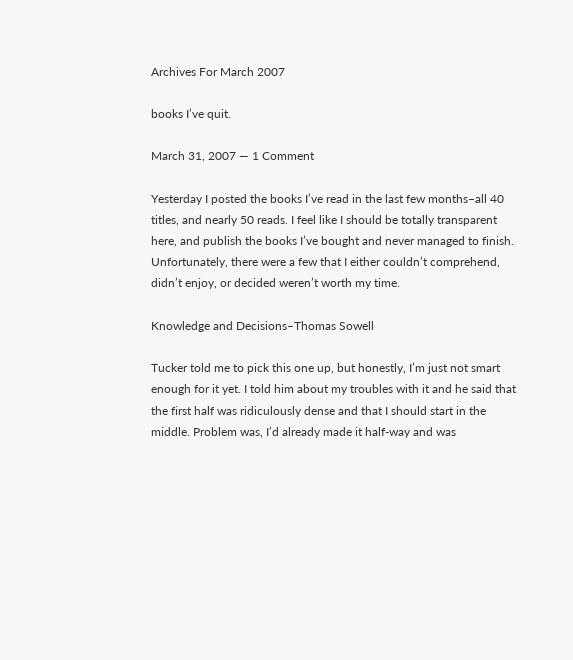Archives For March 2007

books I’ve quit.

March 31, 2007 — 1 Comment

Yesterday I posted the books I’ve read in the last few months–all 40 titles, and nearly 50 reads. I feel like I should be totally transparent here, and publish the books I’ve bought and never managed to finish. Unfortunately, there were a few that I either couldn’t comprehend, didn’t enjoy, or decided weren’t worth my time.

Knowledge and Decisions–Thomas Sowell

Tucker told me to pick this one up, but honestly, I’m just not smart enough for it yet. I told him about my troubles with it and he said that the first half was ridiculously dense and that I should start in the middle. Problem was, I’d already made it half-way and was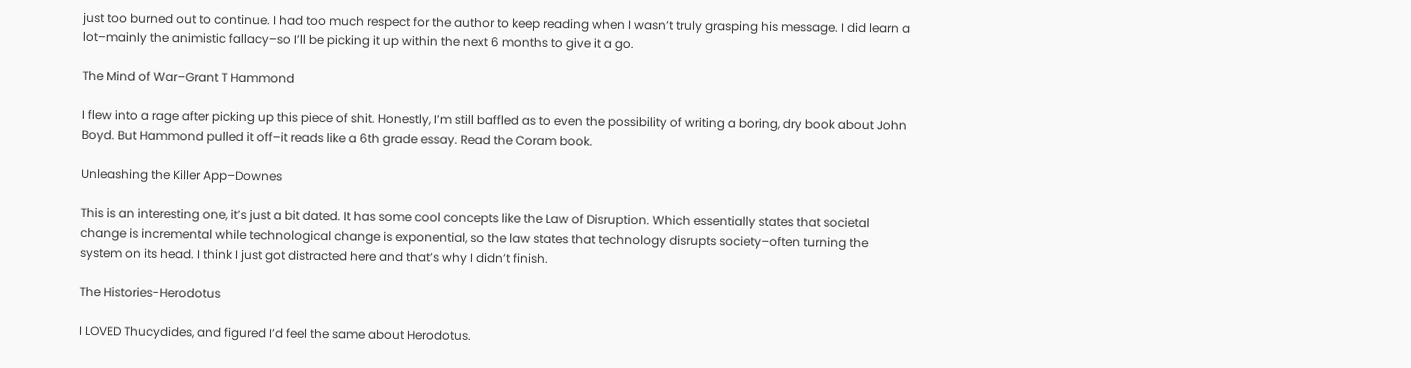just too burned out to continue. I had too much respect for the author to keep reading when I wasn’t truly grasping his message. I did learn a lot–mainly the animistic fallacy–so I’ll be picking it up within the next 6 months to give it a go.

The Mind of War–Grant T Hammond

I flew into a rage after picking up this piece of shit. Honestly, I’m still baffled as to even the possibility of writing a boring, dry book about John Boyd. But Hammond pulled it off–it reads like a 6th grade essay. Read the Coram book.

Unleashing the Killer App–Downes

This is an interesting one, it’s just a bit dated. It has some cool concepts like the Law of Disruption. Which essentially states that societal change is incremental while technological change is exponential, so the law states that technology disrupts society–often turning the system on its head. I think I just got distracted here and that’s why I didn’t finish.

The Histories-Herodotus

I LOVED Thucydides, and figured I’d feel the same about Herodotus.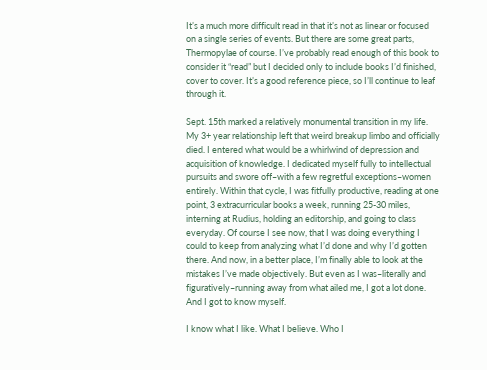It’s a much more difficult read in that it’s not as linear or focused on a single series of events. But there are some great parts, Thermopylae of course. I’ve probably read enough of this book to consider it “read” but I decided only to include books I’d finished, cover to cover. It’s a good reference piece, so I’ll continue to leaf through it.

Sept. 15th marked a relatively monumental transition in my life. My 3+ year relationship left that weird breakup limbo and officially died. I entered what would be a whirlwind of depression and acquisition of knowledge. I dedicated myself fully to intellectual pursuits and swore off–with a few regretful exceptions–women entirely. Within that cycle, I was fitfully productive, reading at one point, 3 extracurricular books a week, running 25-30 miles, interning at Rudius, holding an editorship, and going to class everyday. Of course I see now, that I was doing everything I could to keep from analyzing what I’d done and why I’d gotten there. And now, in a better place, I’m finally able to look at the mistakes I’ve made objectively. But even as I was–literally and figuratively–running away from what ailed me, I got a lot done. And I got to know myself.

I know what I like. What I believe. Who I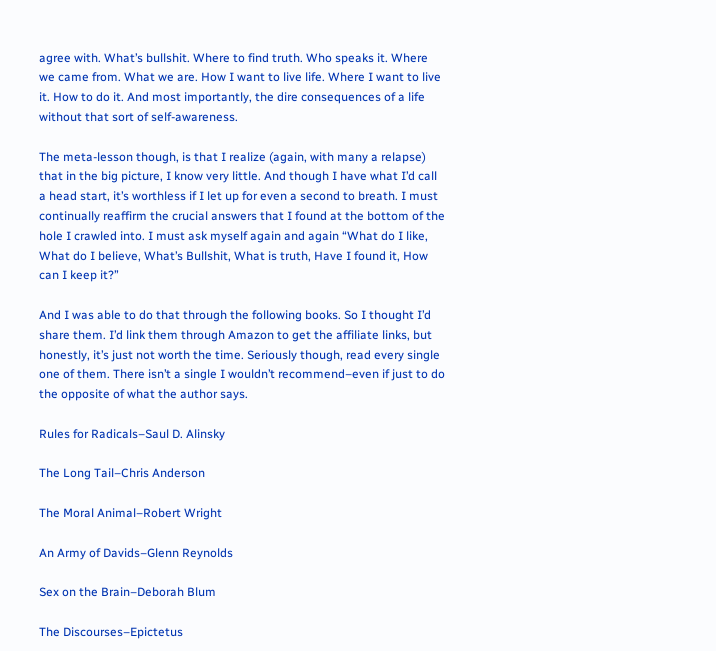agree with. What’s bullshit. Where to find truth. Who speaks it. Where we came from. What we are. How I want to live life. Where I want to live it. How to do it. And most importantly, the dire consequences of a life without that sort of self-awareness.

The meta-lesson though, is that I realize (again, with many a relapse) that in the big picture, I know very little. And though I have what I’d call a head start, it’s worthless if I let up for even a second to breath. I must continually reaffirm the crucial answers that I found at the bottom of the hole I crawled into. I must ask myself again and again “What do I like, What do I believe, What’s Bullshit, What is truth, Have I found it, How can I keep it?”

And I was able to do that through the following books. So I thought I’d share them. I’d link them through Amazon to get the affiliate links, but honestly, it’s just not worth the time. Seriously though, read every single one of them. There isn’t a single I wouldn’t recommend–even if just to do the opposite of what the author says.

Rules for Radicals–Saul D. Alinsky

The Long Tail–Chris Anderson

The Moral Animal–Robert Wright

An Army of Davids–Glenn Reynolds

Sex on the Brain–Deborah Blum

The Discourses–Epictetus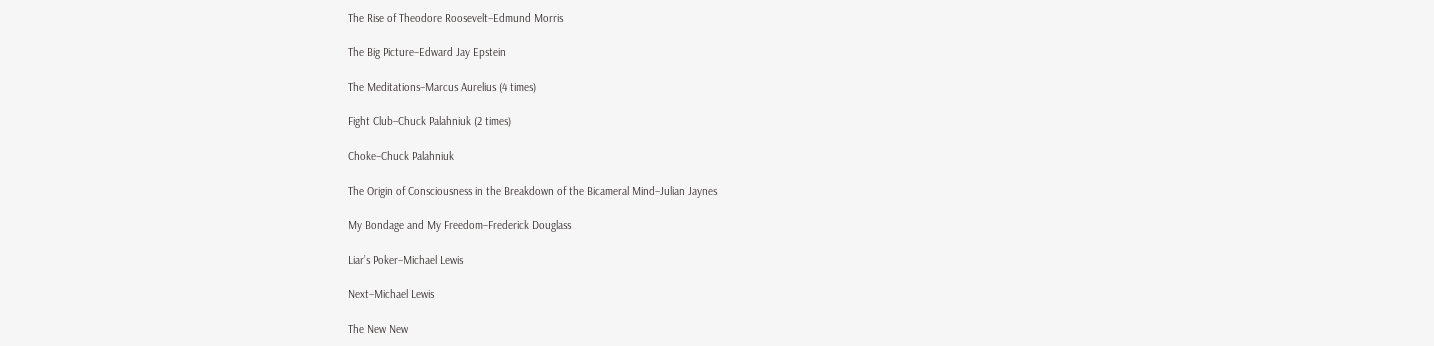The Rise of Theodore Roosevelt–Edmund Morris

The Big Picture–Edward Jay Epstein

The Meditations–Marcus Aurelius (4 times)

Fight Club–Chuck Palahniuk (2 times)

Choke–Chuck Palahniuk

The Origin of Consciousness in the Breakdown of the Bicameral Mind–Julian Jaynes

My Bondage and My Freedom–Frederick Douglass

Liar’s Poker–Michael Lewis

Next–Michael Lewis

The New New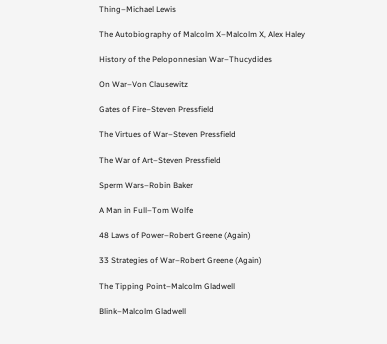Thing–Michael Lewis

The Autobiography of Malcolm X–Malcolm X, Alex Haley

History of the Peloponnesian War–Thucydides

On War–Von Clausewitz

Gates of Fire–Steven Pressfield

The Virtues of War–Steven Pressfield

The War of Art–Steven Pressfield

Sperm Wars–Robin Baker

A Man in Full–Tom Wolfe

48 Laws of Power–Robert Greene (Again)

33 Strategies of War–Robert Greene (Again)

The Tipping Point–Malcolm Gladwell

Blink–Malcolm Gladwell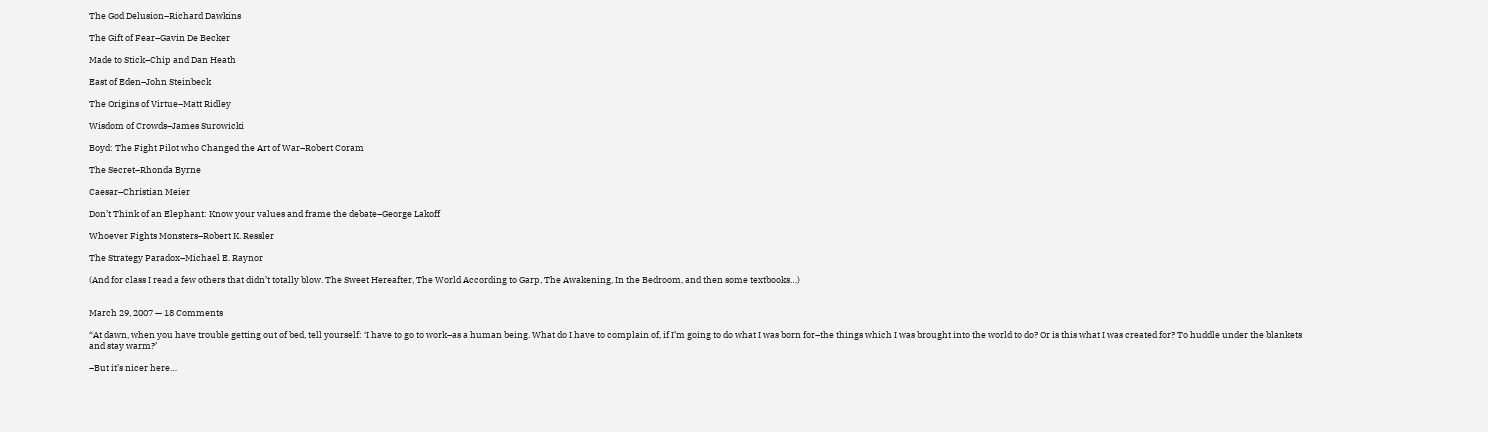The God Delusion–Richard Dawkins

The Gift of Fear–Gavin De Becker

Made to Stick–Chip and Dan Heath

East of Eden–John Steinbeck

The Origins of Virtue–Matt Ridley

Wisdom of Crowds–James Surowicki

Boyd: The Fight Pilot who Changed the Art of War–Robert Coram

The Secret–Rhonda Byrne

Caesar–Christian Meier

Don’t Think of an Elephant: Know your values and frame the debate–George Lakoff

Whoever Fights Monsters–Robert K. Ressler

The Strategy Paradox–Michael E. Raynor

(And for class I read a few others that didn’t totally blow. The Sweet Hereafter, The World According to Garp, The Awakening, In the Bedroom, and then some textbooks…)


March 29, 2007 — 18 Comments

“At dawn, when you have trouble getting out of bed, tell yourself: ‘I have to go to work–as a human being. What do I have to complain of, if I’m going to do what I was born for–the things which I was brought into the world to do? Or is this what I was created for? To huddle under the blankets and stay warm?’

–But it’s nicer here…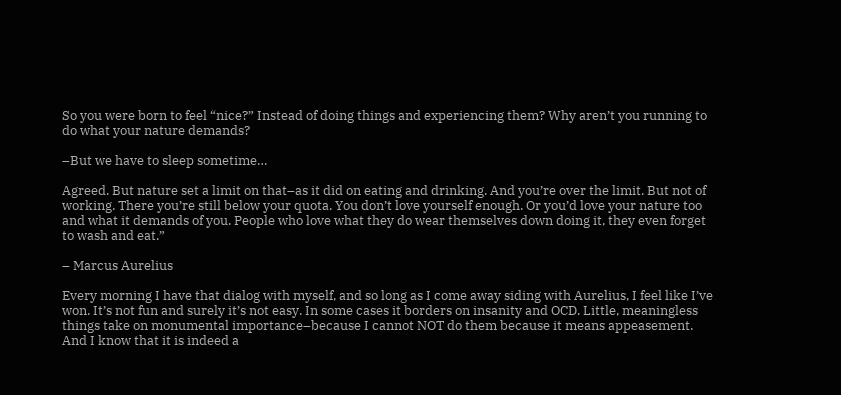So you were born to feel “nice?” Instead of doing things and experiencing them? Why aren’t you running to do what your nature demands?

–But we have to sleep sometime…

Agreed. But nature set a limit on that–as it did on eating and drinking. And you’re over the limit. But not of working. There you’re still below your quota. You don’t love yourself enough. Or you’d love your nature too and what it demands of you. People who love what they do wear themselves down doing it, they even forget to wash and eat.”

– Marcus Aurelius

Every morning I have that dialog with myself, and so long as I come away siding with Aurelius, I feel like I’ve won. It’s not fun and surely it’s not easy. In some cases it borders on insanity and OCD. Little, meaningless things take on monumental importance–because I cannot NOT do them because it means appeasement. And I know that it is indeed a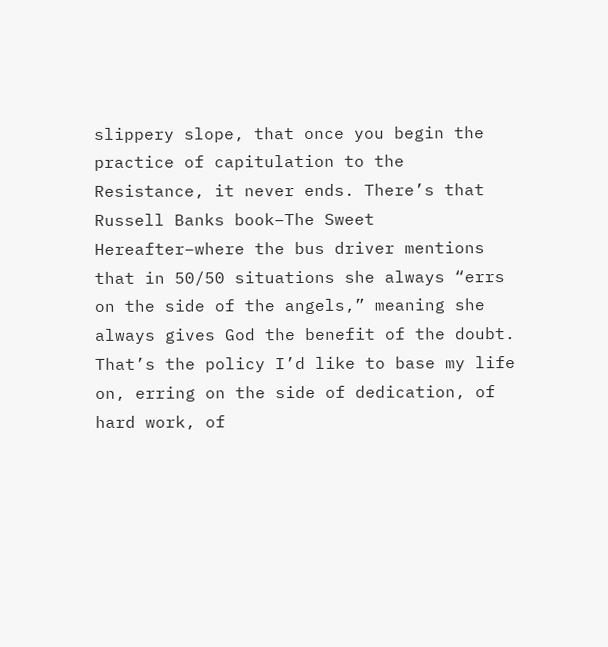slippery slope, that once you begin the practice of capitulation to the Resistance, it never ends. There’s that Russell Banks book–The Sweet Hereafter–where the bus driver mentions that in 50/50 situations she always “errs on the side of the angels,” meaning she always gives God the benefit of the doubt. That’s the policy I’d like to base my life on, erring on the side of dedication, of hard work, of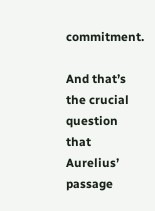commitment.

And that’s the crucial question that Aurelius’ passage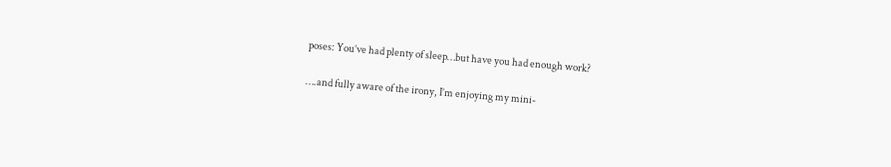poses: You’ve had plenty of sleep…but have you had enough work?

….and fully aware of the irony, I’m enjoying my mini-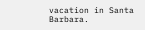vacation in Santa Barbara.